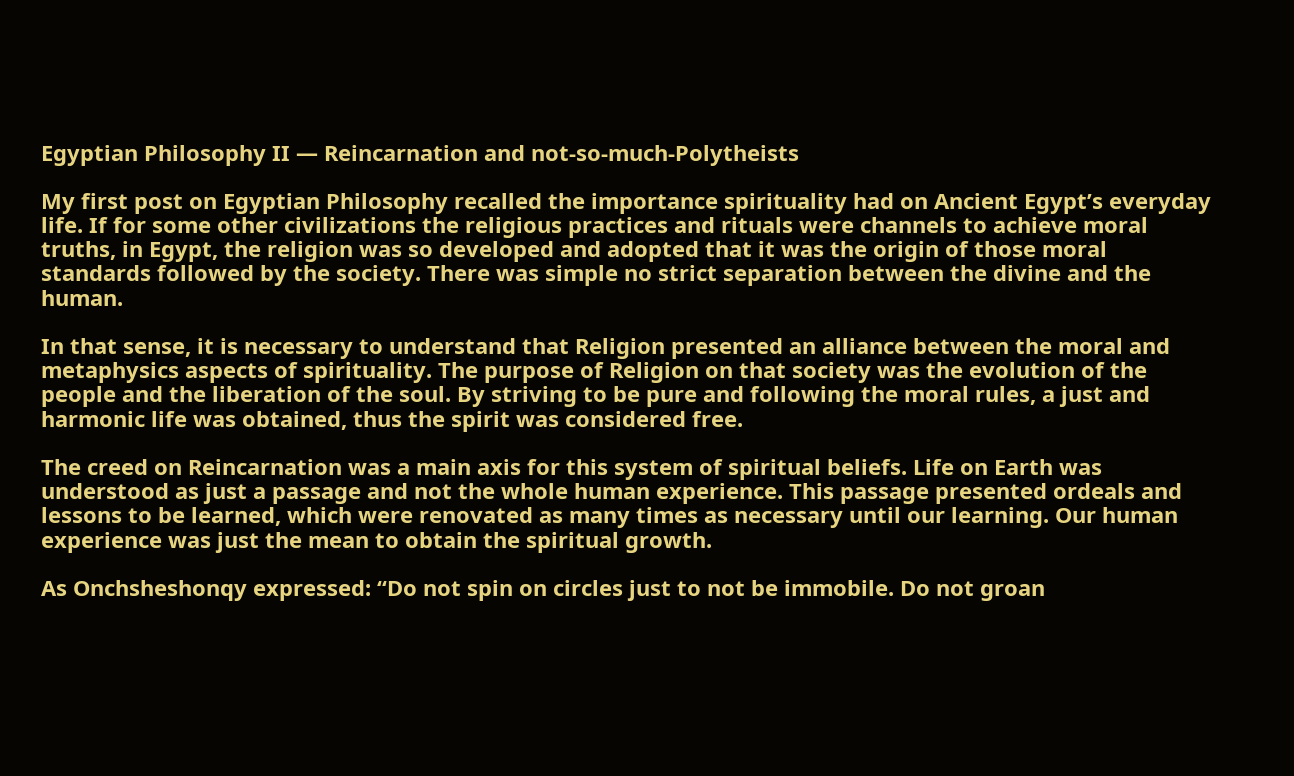Egyptian Philosophy II — Reincarnation and not-so-much-Polytheists

My first post on Egyptian Philosophy recalled the importance spirituality had on Ancient Egypt’s everyday life. If for some other civilizations the religious practices and rituals were channels to achieve moral truths, in Egypt, the religion was so developed and adopted that it was the origin of those moral standards followed by the society. There was simple no strict separation between the divine and the human.

In that sense, it is necessary to understand that Religion presented an alliance between the moral and metaphysics aspects of spirituality. The purpose of Religion on that society was the evolution of the people and the liberation of the soul. By striving to be pure and following the moral rules, a just and harmonic life was obtained, thus the spirit was considered free.

The creed on Reincarnation was a main axis for this system of spiritual beliefs. Life on Earth was understood as just a passage and not the whole human experience. This passage presented ordeals and lessons to be learned, which were renovated as many times as necessary until our learning. Our human experience was just the mean to obtain the spiritual growth.

As Onchsheshonqy expressed: “Do not spin on circles just to not be immobile. Do not groan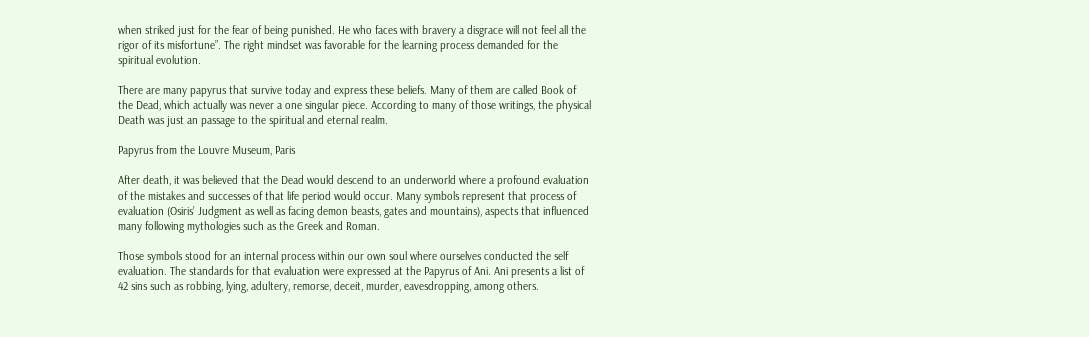when striked just for the fear of being punished. He who faces with bravery a disgrace will not feel all the rigor of its misfortune”. The right mindset was favorable for the learning process demanded for the spiritual evolution.

There are many papyrus that survive today and express these beliefs. Many of them are called Book of the Dead, which actually was never a one singular piece. According to many of those writings, the physical Death was just an passage to the spiritual and eternal realm.

Papyrus from the Louvre Museum, Paris

After death, it was believed that the Dead would descend to an underworld where a profound evaluation of the mistakes and successes of that life period would occur. Many symbols represent that process of evaluation (Osiris’ Judgment as well as facing demon beasts, gates and mountains), aspects that influenced many following mythologies such as the Greek and Roman.

Those symbols stood for an internal process within our own soul where ourselves conducted the self evaluation. The standards for that evaluation were expressed at the Papyrus of Ani. Ani presents a list of 42 sins such as robbing, lying, adultery, remorse, deceit, murder, eavesdropping, among others.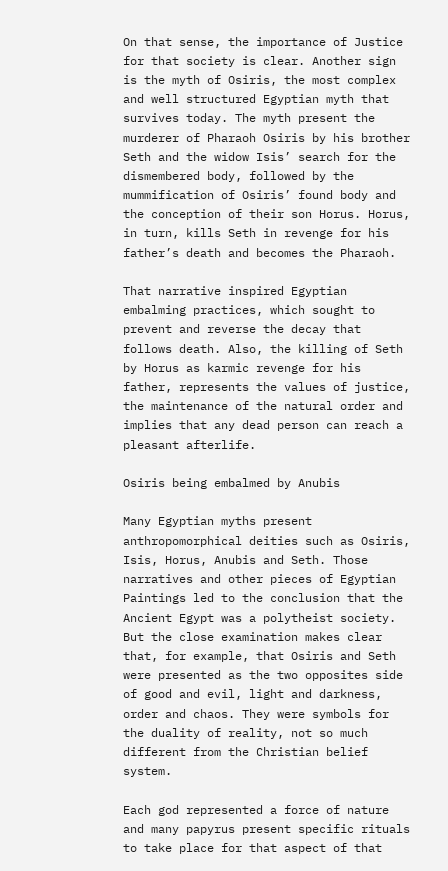On that sense, the importance of Justice for that society is clear. Another sign is the myth of Osiris, the most complex and well structured Egyptian myth that survives today. The myth present the murderer of Pharaoh Osiris by his brother Seth and the widow Isis’ search for the dismembered body, followed by the mummification of Osiris’ found body and the conception of their son Horus. Horus, in turn, kills Seth in revenge for his father’s death and becomes the Pharaoh.

That narrative inspired Egyptian embalming practices, which sought to prevent and reverse the decay that follows death. Also, the killing of Seth by Horus as karmic revenge for his father, represents the values of justice, the maintenance of the natural order and implies that any dead person can reach a pleasant afterlife.

Osiris being embalmed by Anubis

Many Egyptian myths present anthropomorphical deities such as Osiris, Isis, Horus, Anubis and Seth. Those narratives and other pieces of Egyptian Paintings led to the conclusion that the Ancient Egypt was a polytheist society. But the close examination makes clear that, for example, that Osiris and Seth were presented as the two opposites side of good and evil, light and darkness, order and chaos. They were symbols for the duality of reality, not so much different from the Christian belief system.

Each god represented a force of nature and many papyrus present specific rituals to take place for that aspect of that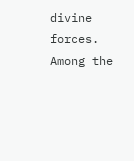divine forces. Among the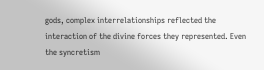gods, complex interrelationships reflected the interaction of the divine forces they represented. Even the syncretism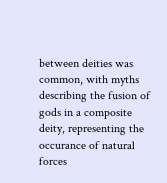between deities was common, with myths describing the fusion of gods in a composite deity, representing the occurance of natural forces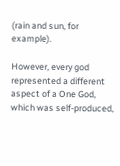(rain and sun, for example).

However, every god represented a different aspect of a One God, which was self-produced,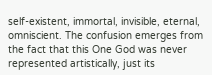self-existent, immortal, invisible, eternal, omniscient. The confusion emerges from the fact that this One God was never represented artistically, just its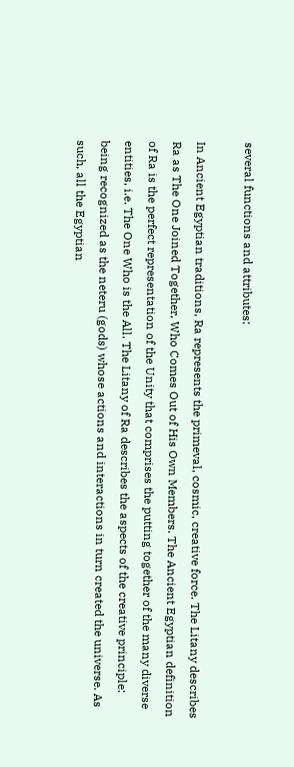several functions and attributes:

In Ancient Egyptian traditions, Ra represents the primeval, cosmic, creative force. The Litany describes Ra as The One Joined Together, Who Comes Out of His Own Members. The Ancient Egyptian definition of Ra is the perfect representation of the Unity that comprises the putting together of the many diverse entities, i.e. The One Who is the All. The Litany of Ra describes the aspects of the creative principle: being recognized as the neteru (gods) whose actions and interactions in turn created the universe. As such, all the Egyptian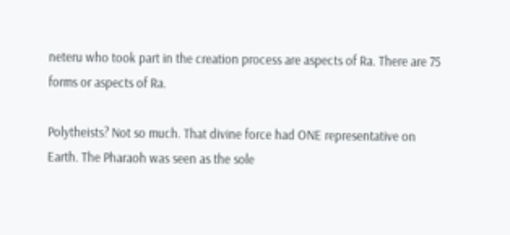neteru who took part in the creation process are aspects of Ra. There are 75 forms or aspects of Ra.

Polytheists? Not so much. That divine force had ONE representative on Earth. The Pharaoh was seen as the sole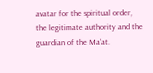avatar for the spiritual order, the legitimate authority and the guardian of the Ma’at.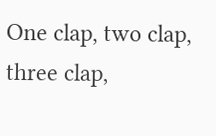One clap, two clap, three clap,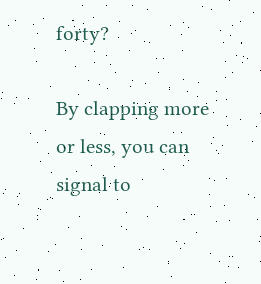forty?

By clapping more or less, you can signal to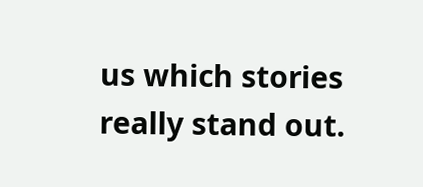us which stories really stand out.